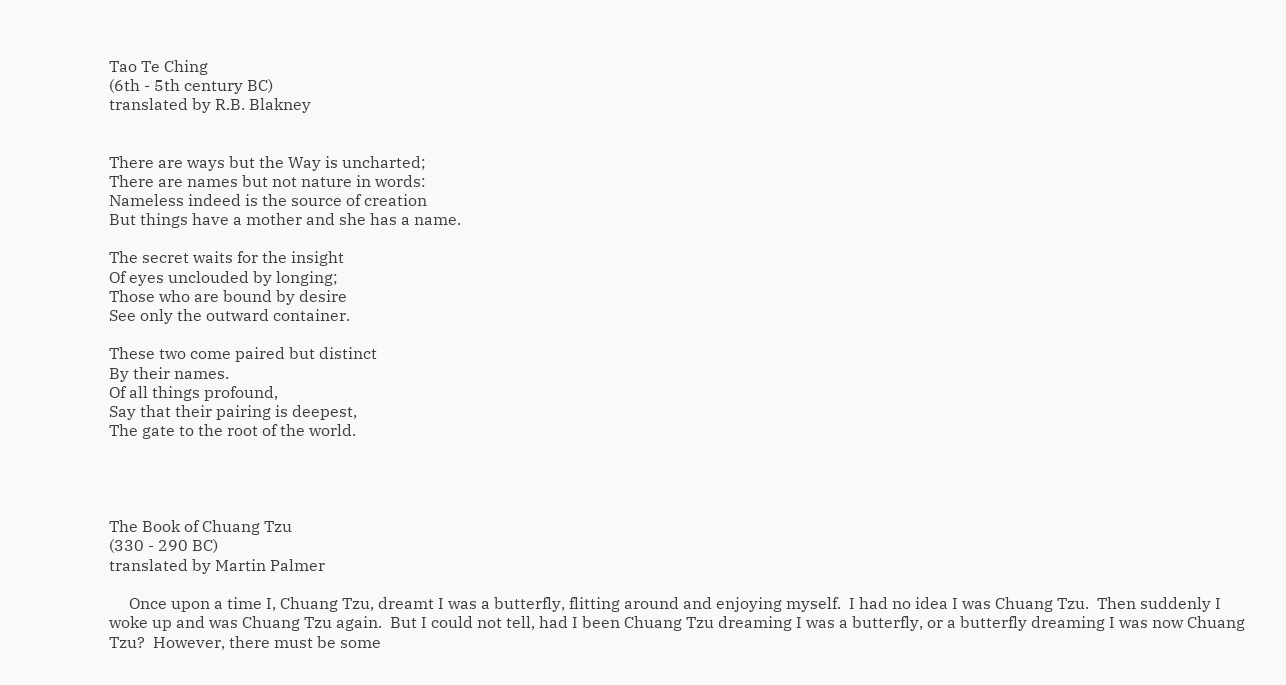Tao Te Ching
(6th - 5th century BC)
translated by R.B. Blakney


There are ways but the Way is uncharted;
There are names but not nature in words:
Nameless indeed is the source of creation
But things have a mother and she has a name.

The secret waits for the insight
Of eyes unclouded by longing;
Those who are bound by desire
See only the outward container.

These two come paired but distinct
By their names.
Of all things profound,
Say that their pairing is deepest,
The gate to the root of the world.




The Book of Chuang Tzu
(330 - 290 BC)
translated by Martin Palmer

     Once upon a time I, Chuang Tzu, dreamt I was a butterfly, flitting around and enjoying myself.  I had no idea I was Chuang Tzu.  Then suddenly I woke up and was Chuang Tzu again.  But I could not tell, had I been Chuang Tzu dreaming I was a butterfly, or a butterfly dreaming I was now Chuang Tzu?  However, there must be some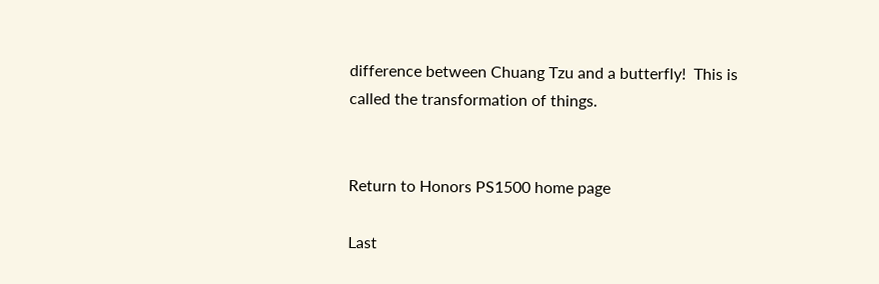difference between Chuang Tzu and a butterfly!  This is called the transformation of things.


Return to Honors PS1500 home page

Last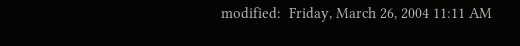modified:  Friday, March 26, 2004 11:11 AM